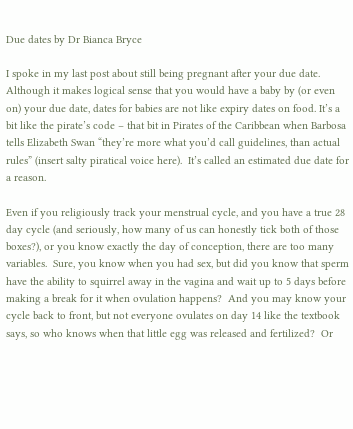Due dates by Dr Bianca Bryce

I spoke in my last post about still being pregnant after your due date.  Although it makes logical sense that you would have a baby by (or even on) your due date, dates for babies are not like expiry dates on food. It’s a bit like the pirate’s code – that bit in Pirates of the Caribbean when Barbosa tells Elizabeth Swan “they’re more what you’d call guidelines, than actual rules” (insert salty piratical voice here).  It’s called an estimated due date for a reason.

Even if you religiously track your menstrual cycle, and you have a true 28 day cycle (and seriously, how many of us can honestly tick both of those boxes?), or you know exactly the day of conception, there are too many variables.  Sure, you know when you had sex, but did you know that sperm have the ability to squirrel away in the vagina and wait up to 5 days before making a break for it when ovulation happens?  And you may know your cycle back to front, but not everyone ovulates on day 14 like the textbook says, so who knows when that little egg was released and fertilized?  Or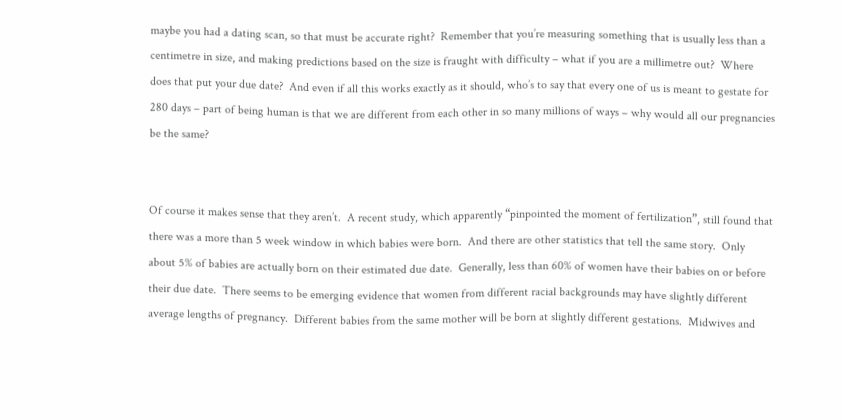maybe you had a dating scan, so that must be accurate right?  Remember that you’re measuring something that is usually less than a centimetre in size, and making predictions based on the size is fraught with difficulty – what if you are a millimetre out?  Where does that put your due date?  And even if all this works exactly as it should, who’s to say that every one of us is meant to gestate for 280 days – part of being human is that we are different from each other in so many millions of ways – why would all our pregnancies be the same?


Of course it makes sense that they aren’t.  A recent study, which apparently “pinpointed the moment of fertilization”, still found that there was a more than 5 week window in which babies were born.  And there are other statistics that tell the same story.  Only about 5% of babies are actually born on their estimated due date.  Generally, less than 60% of women have their babies on or before their due date.  There seems to be emerging evidence that women from different racial backgrounds may have slightly different average lengths of pregnancy.  Different babies from the same mother will be born at slightly different gestations.  Midwives and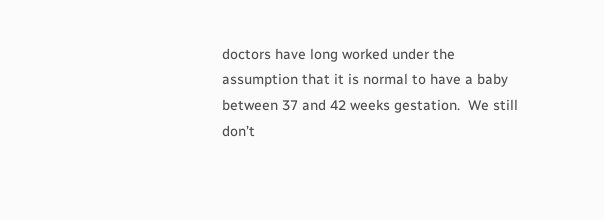doctors have long worked under the assumption that it is normal to have a baby between 37 and 42 weeks gestation.  We still don’t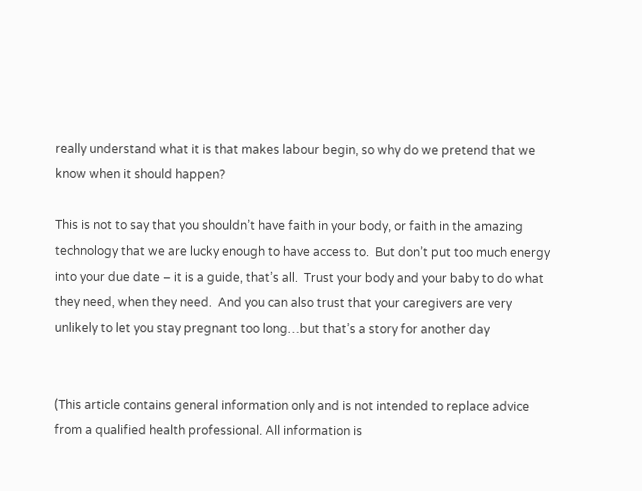really understand what it is that makes labour begin, so why do we pretend that we know when it should happen?

This is not to say that you shouldn’t have faith in your body, or faith in the amazing technology that we are lucky enough to have access to.  But don’t put too much energy into your due date – it is a guide, that’s all.  Trust your body and your baby to do what they need, when they need.  And you can also trust that your caregivers are very unlikely to let you stay pregnant too long…but that’s a story for another day


(This article contains general information only and is not intended to replace advice from a qualified health professional. All information is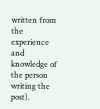written from the experience and knowledge of the person writing the post).